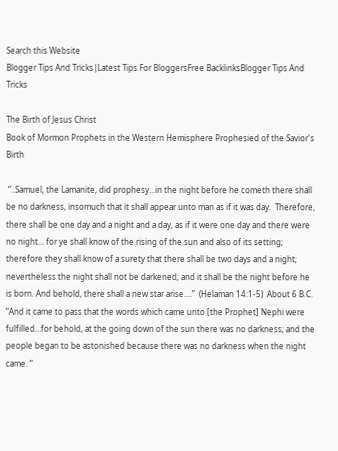Search this Website
Blogger Tips And Tricks|Latest Tips For BloggersFree BacklinksBlogger Tips And Tricks

The Birth of Jesus Christ
Book of Mormon Prophets in the Western Hemisphere Prophesied of the Savior's Birth

 “..Samuel, the Lamanite, did prophesy…in the night before he cometh there shall be no darkness, insomuch that it shall appear unto man as if it was day.  Therefore, there shall be one day and a night and a day, as if it were one day and there were no night... for ye shall know of the rising of the sun and also of its setting; therefore they shall know of a surety that there shall be two days and a night; nevertheless the night shall not be darkened; and it shall be the night before he is born. And behold, there shall a new star arise....”  (Helaman 14:1-5)  About 6 B.C.
“And it came to pass that the words which came unto [the Prophet] Nephi were fulfilled…for behold, at the going down of the sun there was no darkness; and the people began to be astonished because there was no darkness when the night came. “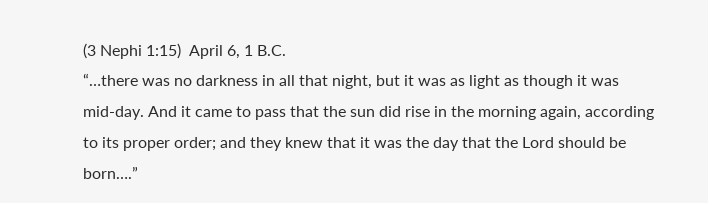(3 Nephi 1:15)  April 6, 1 B.C.
“…there was no darkness in all that night, but it was as light as though it was mid-day. And it came to pass that the sun did rise in the morning again, according to its proper order; and they knew that it was the day that the Lord should be born….”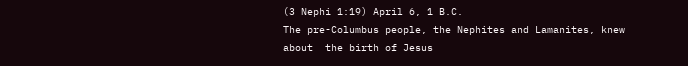(3 Nephi 1:19) April 6, 1 B.C.
The pre-Columbus people, the Nephites and Lamanites, knew about  the birth of Jesus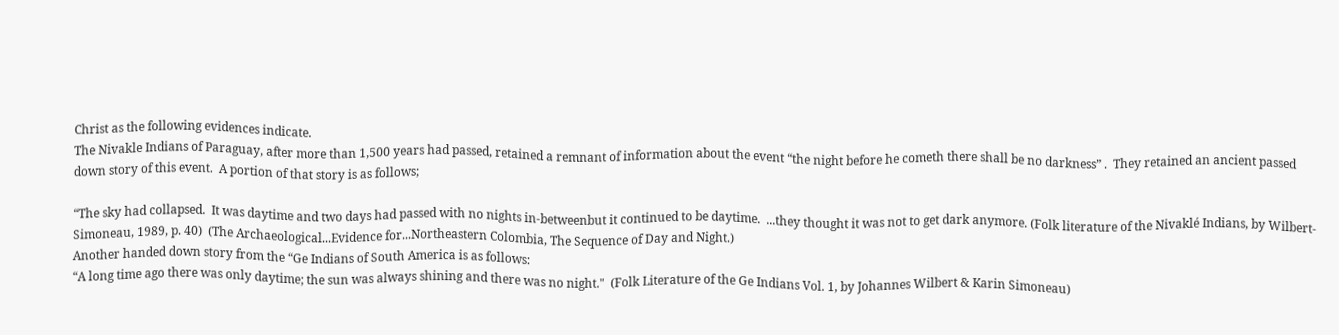Christ as the following evidences indicate.
The Nivakle Indians of Paraguay, after more than 1,500 years had passed, retained a remnant of information about the event “the night before he cometh there shall be no darkness” .  They retained an ancient passed down story of this event.  A portion of that story is as follows;

“The sky had collapsed.  It was daytime and two days had passed with no nights in-betweenbut it continued to be daytime.  ...they thought it was not to get dark anymore. (Folk literature of the Nivaklé Indians, by Wilbert-Simoneau, 1989, p. 40)  (The Archaeological...Evidence for...Northeastern Colombia, The Sequence of Day and Night.)
Another handed down story from the “Ge Indians of South America is as follows:
“A long time ago there was only daytime; the sun was always shining and there was no night."  (Folk Literature of the Ge Indians Vol. 1, by Johannes Wilbert & Karin Simoneau)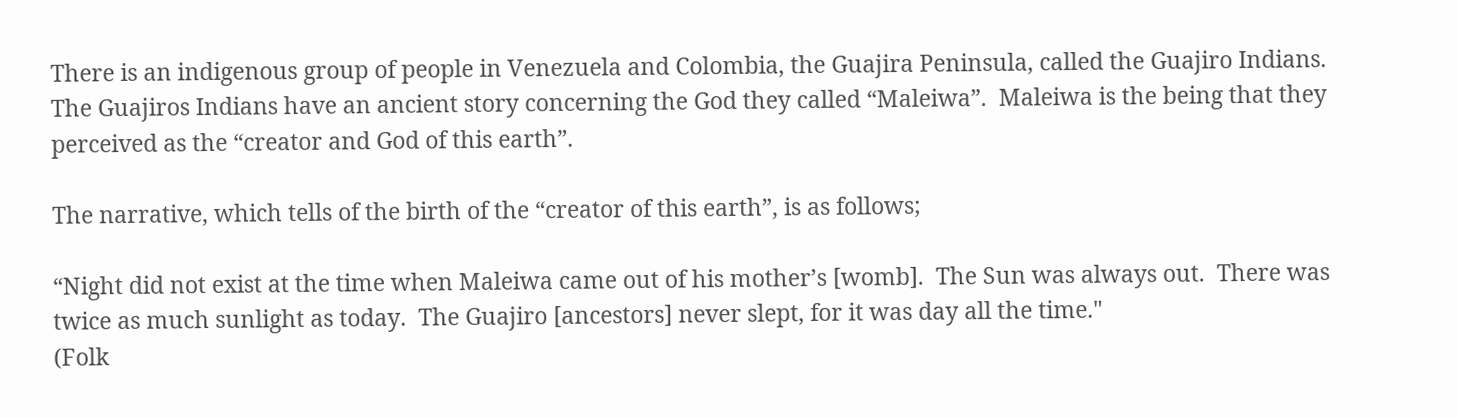There is an indigenous group of people in Venezuela and Colombia, the Guajira Peninsula, called the Guajiro Indians.  The Guajiros Indians have an ancient story concerning the God they called “Maleiwa”.  Maleiwa is the being that they perceived as the “creator and God of this earth”.

The narrative, which tells of the birth of the “creator of this earth”, is as follows;

“Night did not exist at the time when Maleiwa came out of his mother’s [womb].  The Sun was always out.  There was twice as much sunlight as today.  The Guajiro [ancestors] never slept, for it was day all the time."
(Folk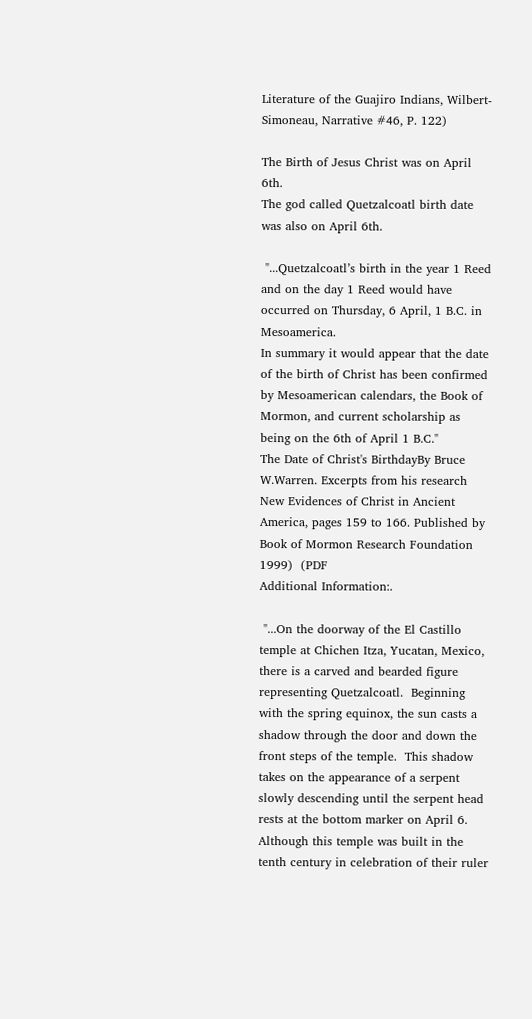Literature of the Guajiro Indians, Wilbert-Simoneau, Narrative #46, P. 122)

The Birth of Jesus Christ was on April 6th.
The god called Quetzalcoatl birth date was also on April 6th.

 "...Quetzalcoatl’s birth in the year 1 Reed and on the day 1 Reed would have occurred on Thursday, 6 April, 1 B.C. in Mesoamerica.
In summary it would appear that the date of the birth of Christ has been confirmed by Mesoamerican calendars, the Book of Mormon, and current scholarship as being on the 6th of April 1 B.C."
The Date of Christ's BirthdayBy Bruce W.Warren. Excerpts from his research New Evidences of Christ in Ancient America, pages 159 to 166. Published by Book of Mormon Research Foundation 1999)  (PDF
Additional Information:.

 "...On the doorway of the El Castillo temple at Chichen Itza, Yucatan, Mexico, there is a carved and bearded figure representing Quetzalcoatl.  Beginning with the spring equinox, the sun casts a shadow through the door and down the front steps of the temple.  This shadow takes on the appearance of a serpent slowly descending until the serpent head rests at the bottom marker on April 6.  Although this temple was built in the tenth century in celebration of their ruler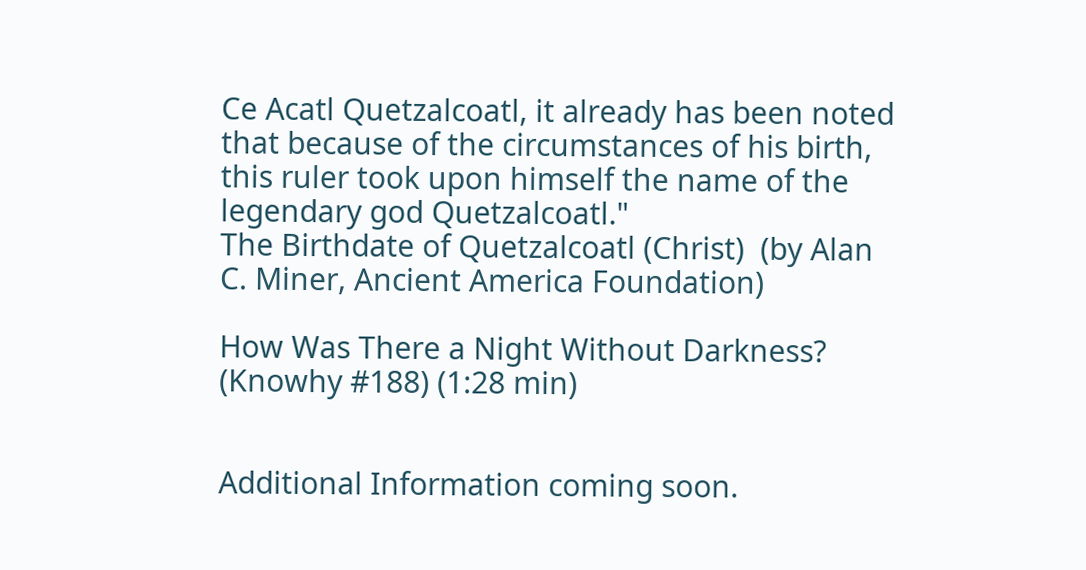Ce Acatl Quetzalcoatl, it already has been noted that because of the circumstances of his birth, this ruler took upon himself the name of the legendary god Quetzalcoatl."
The Birthdate of Quetzalcoatl (Christ)  (by Alan C. Miner, Ancient America Foundation)

How Was There a Night Without Darkness?
(Knowhy #188) (1:28 min)


Additional Information coming soon.